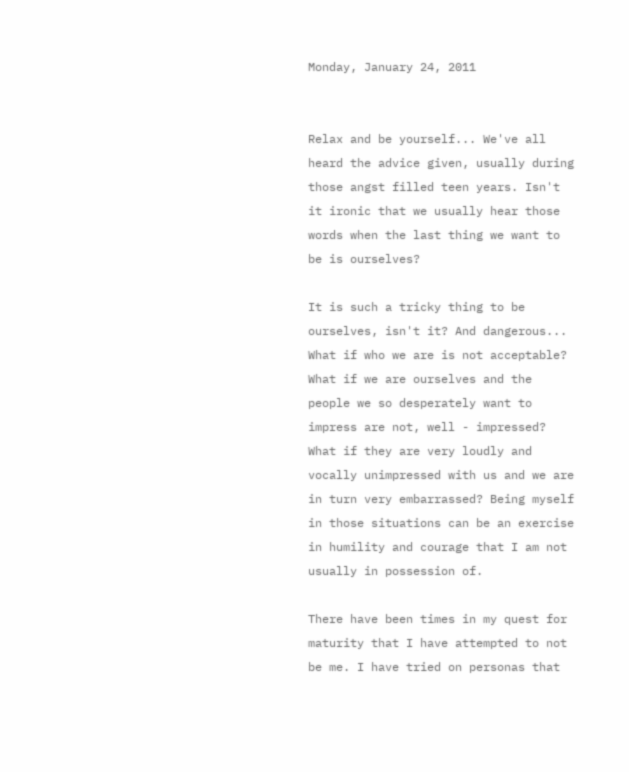Monday, January 24, 2011


Relax and be yourself... We've all heard the advice given, usually during those angst filled teen years. Isn't it ironic that we usually hear those words when the last thing we want to be is ourselves?

It is such a tricky thing to be ourselves, isn't it? And dangerous... What if who we are is not acceptable? What if we are ourselves and the people we so desperately want to impress are not, well - impressed? What if they are very loudly and vocally unimpressed with us and we are in turn very embarrassed? Being myself in those situations can be an exercise in humility and courage that I am not usually in possession of.

There have been times in my quest for maturity that I have attempted to not be me. I have tried on personas that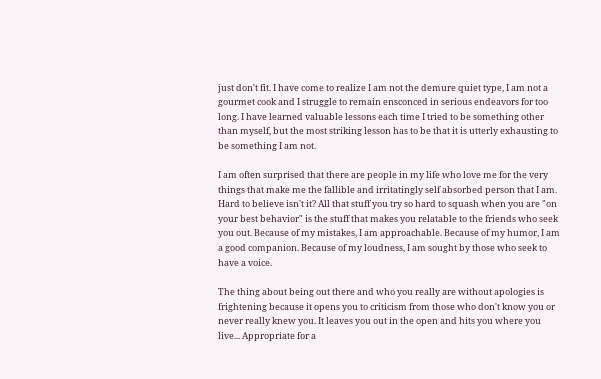just don't fit. I have come to realize I am not the demure quiet type, I am not a gourmet cook and I struggle to remain ensconced in serious endeavors for too long. I have learned valuable lessons each time I tried to be something other than myself, but the most striking lesson has to be that it is utterly exhausting to be something I am not.

I am often surprised that there are people in my life who love me for the very things that make me the fallible and irritatingly self absorbed person that I am. Hard to believe isn't it? All that stuff you try so hard to squash when you are "on your best behavior" is the stuff that makes you relatable to the friends who seek you out. Because of my mistakes, I am approachable. Because of my humor, I am a good companion. Because of my loudness, I am sought by those who seek to have a voice.

The thing about being out there and who you really are without apologies is frightening because it opens you to criticism from those who don't know you or never really knew you. It leaves you out in the open and hits you where you live... Appropriate for a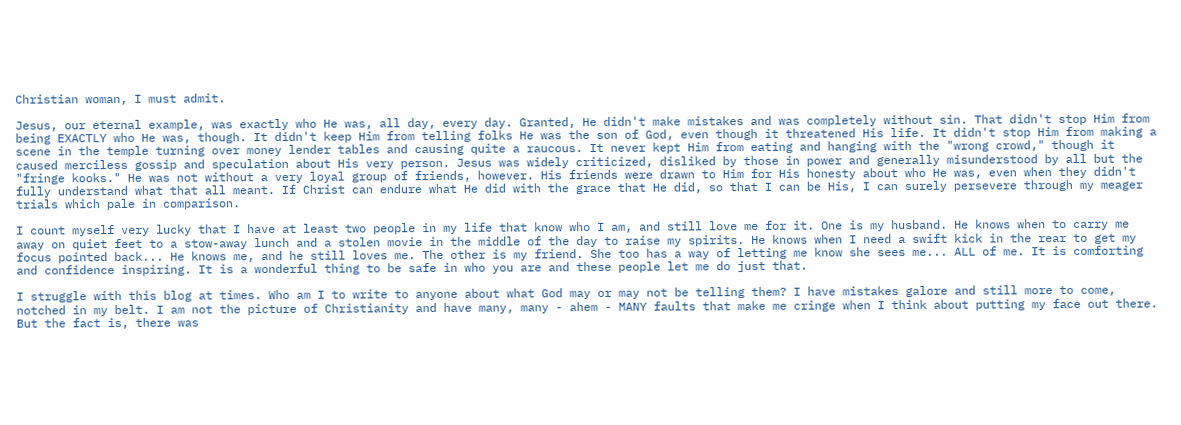Christian woman, I must admit.

Jesus, our eternal example, was exactly who He was, all day, every day. Granted, He didn't make mistakes and was completely without sin. That didn't stop Him from being EXACTLY who He was, though. It didn't keep Him from telling folks He was the son of God, even though it threatened His life. It didn't stop Him from making a scene in the temple turning over money lender tables and causing quite a raucous. It never kept Him from eating and hanging with the "wrong crowd," though it caused merciless gossip and speculation about His very person. Jesus was widely criticized, disliked by those in power and generally misunderstood by all but the "fringe kooks." He was not without a very loyal group of friends, however. His friends were drawn to Him for His honesty about who He was, even when they didn't fully understand what that all meant. If Christ can endure what He did with the grace that He did, so that I can be His, I can surely persevere through my meager trials which pale in comparison.

I count myself very lucky that I have at least two people in my life that know who I am, and still love me for it. One is my husband. He knows when to carry me away on quiet feet to a stow-away lunch and a stolen movie in the middle of the day to raise my spirits. He knows when I need a swift kick in the rear to get my focus pointed back... He knows me, and he still loves me. The other is my friend. She too has a way of letting me know she sees me... ALL of me. It is comforting and confidence inspiring. It is a wonderful thing to be safe in who you are and these people let me do just that.

I struggle with this blog at times. Who am I to write to anyone about what God may or may not be telling them? I have mistakes galore and still more to come, notched in my belt. I am not the picture of Christianity and have many, many - ahem - MANY faults that make me cringe when I think about putting my face out there. But the fact is, there was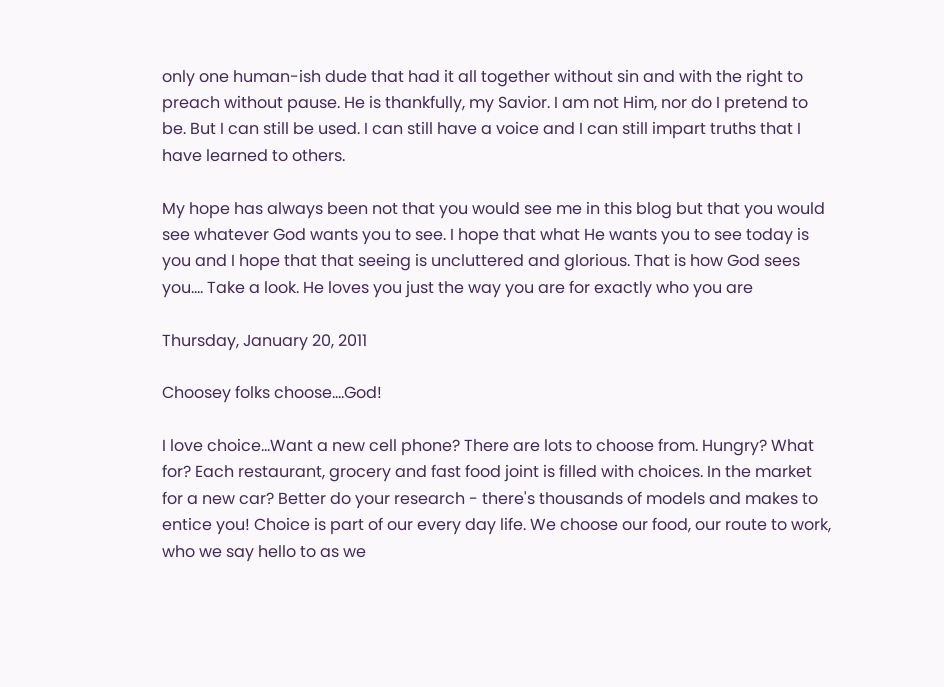only one human-ish dude that had it all together without sin and with the right to preach without pause. He is thankfully, my Savior. I am not Him, nor do I pretend to be. But I can still be used. I can still have a voice and I can still impart truths that I have learned to others.

My hope has always been not that you would see me in this blog but that you would see whatever God wants you to see. I hope that what He wants you to see today is you and I hope that that seeing is uncluttered and glorious. That is how God sees you.... Take a look. He loves you just the way you are for exactly who you are

Thursday, January 20, 2011

Choosey folks choose....God!

I love choice...Want a new cell phone? There are lots to choose from. Hungry? What for? Each restaurant, grocery and fast food joint is filled with choices. In the market for a new car? Better do your research - there's thousands of models and makes to entice you! Choice is part of our every day life. We choose our food, our route to work, who we say hello to as we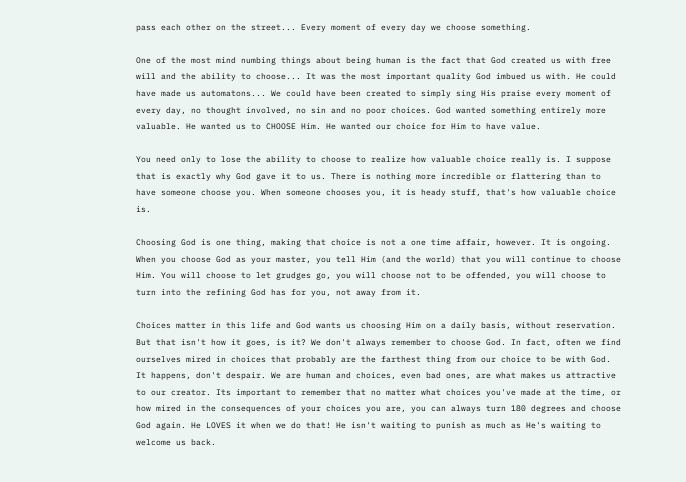pass each other on the street... Every moment of every day we choose something.

One of the most mind numbing things about being human is the fact that God created us with free will and the ability to choose... It was the most important quality God imbued us with. He could have made us automatons... We could have been created to simply sing His praise every moment of every day, no thought involved, no sin and no poor choices. God wanted something entirely more valuable. He wanted us to CHOOSE Him. He wanted our choice for Him to have value.

You need only to lose the ability to choose to realize how valuable choice really is. I suppose that is exactly why God gave it to us. There is nothing more incredible or flattering than to have someone choose you. When someone chooses you, it is heady stuff, that's how valuable choice is.

Choosing God is one thing, making that choice is not a one time affair, however. It is ongoing. When you choose God as your master, you tell Him (and the world) that you will continue to choose Him. You will choose to let grudges go, you will choose not to be offended, you will choose to turn into the refining God has for you, not away from it.

Choices matter in this life and God wants us choosing Him on a daily basis, without reservation. But that isn't how it goes, is it? We don't always remember to choose God. In fact, often we find ourselves mired in choices that probably are the farthest thing from our choice to be with God. It happens, don't despair. We are human and choices, even bad ones, are what makes us attractive to our creator. Its important to remember that no matter what choices you've made at the time, or how mired in the consequences of your choices you are, you can always turn 180 degrees and choose God again. He LOVES it when we do that! He isn't waiting to punish as much as He's waiting to welcome us back.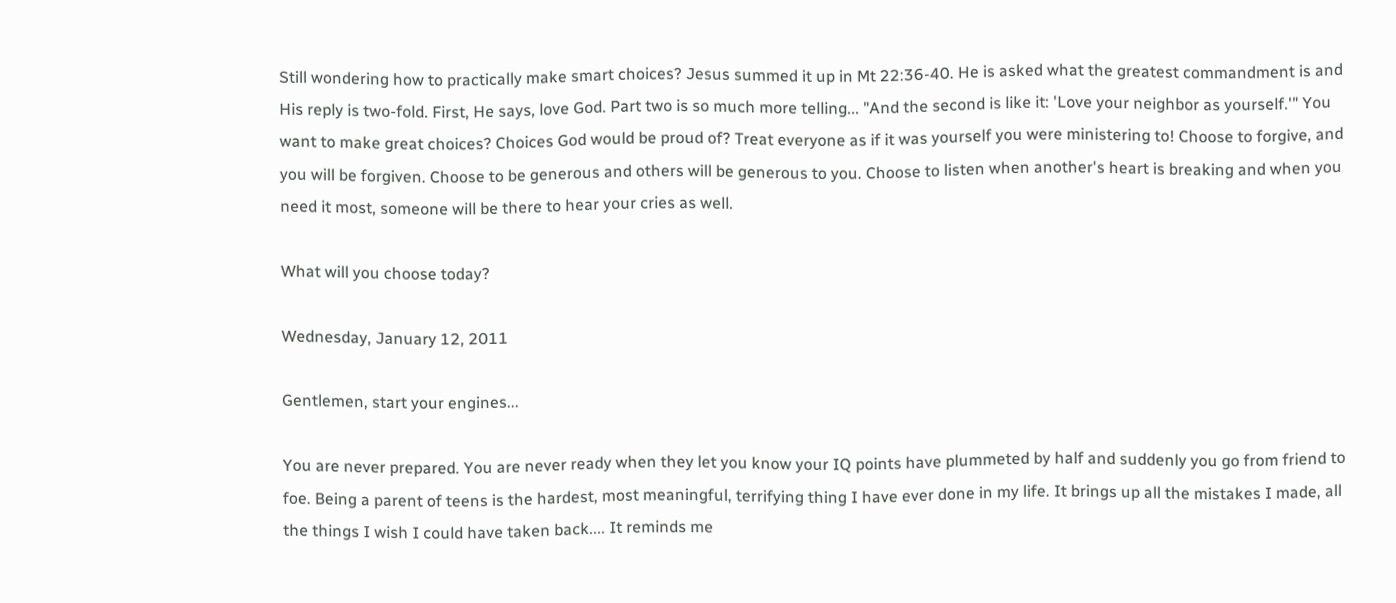Still wondering how to practically make smart choices? Jesus summed it up in Mt 22:36-40. He is asked what the greatest commandment is and His reply is two-fold. First, He says, love God. Part two is so much more telling... "And the second is like it: 'Love your neighbor as yourself.'" You want to make great choices? Choices God would be proud of? Treat everyone as if it was yourself you were ministering to! Choose to forgive, and you will be forgiven. Choose to be generous and others will be generous to you. Choose to listen when another's heart is breaking and when you need it most, someone will be there to hear your cries as well.

What will you choose today?

Wednesday, January 12, 2011

Gentlemen, start your engines...

You are never prepared. You are never ready when they let you know your IQ points have plummeted by half and suddenly you go from friend to foe. Being a parent of teens is the hardest, most meaningful, terrifying thing I have ever done in my life. It brings up all the mistakes I made, all the things I wish I could have taken back.... It reminds me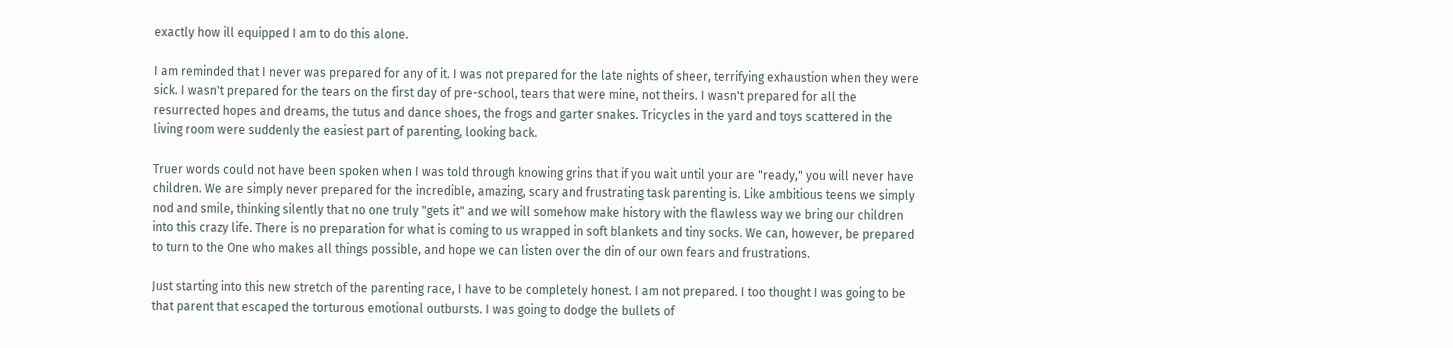exactly how ill equipped I am to do this alone.

I am reminded that I never was prepared for any of it. I was not prepared for the late nights of sheer, terrifying exhaustion when they were sick. I wasn't prepared for the tears on the first day of pre-school, tears that were mine, not theirs. I wasn't prepared for all the resurrected hopes and dreams, the tutus and dance shoes, the frogs and garter snakes. Tricycles in the yard and toys scattered in the living room were suddenly the easiest part of parenting, looking back.

Truer words could not have been spoken when I was told through knowing grins that if you wait until your are "ready," you will never have children. We are simply never prepared for the incredible, amazing, scary and frustrating task parenting is. Like ambitious teens we simply nod and smile, thinking silently that no one truly "gets it" and we will somehow make history with the flawless way we bring our children into this crazy life. There is no preparation for what is coming to us wrapped in soft blankets and tiny socks. We can, however, be prepared to turn to the One who makes all things possible, and hope we can listen over the din of our own fears and frustrations.

Just starting into this new stretch of the parenting race, I have to be completely honest. I am not prepared. I too thought I was going to be that parent that escaped the torturous emotional outbursts. I was going to dodge the bullets of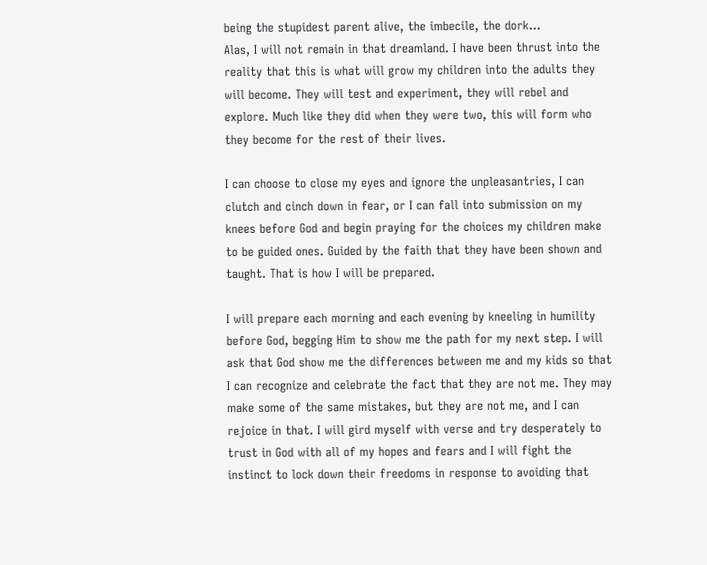being the stupidest parent alive, the imbecile, the dork...
Alas, I will not remain in that dreamland. I have been thrust into the reality that this is what will grow my children into the adults they will become. They will test and experiment, they will rebel and explore. Much like they did when they were two, this will form who they become for the rest of their lives.

I can choose to close my eyes and ignore the unpleasantries, I can clutch and cinch down in fear, or I can fall into submission on my knees before God and begin praying for the choices my children make to be guided ones. Guided by the faith that they have been shown and taught. That is how I will be prepared.

I will prepare each morning and each evening by kneeling in humility before God, begging Him to show me the path for my next step. I will ask that God show me the differences between me and my kids so that I can recognize and celebrate the fact that they are not me. They may make some of the same mistakes, but they are not me, and I can rejoice in that. I will gird myself with verse and try desperately to trust in God with all of my hopes and fears and I will fight the instinct to lock down their freedoms in response to avoiding that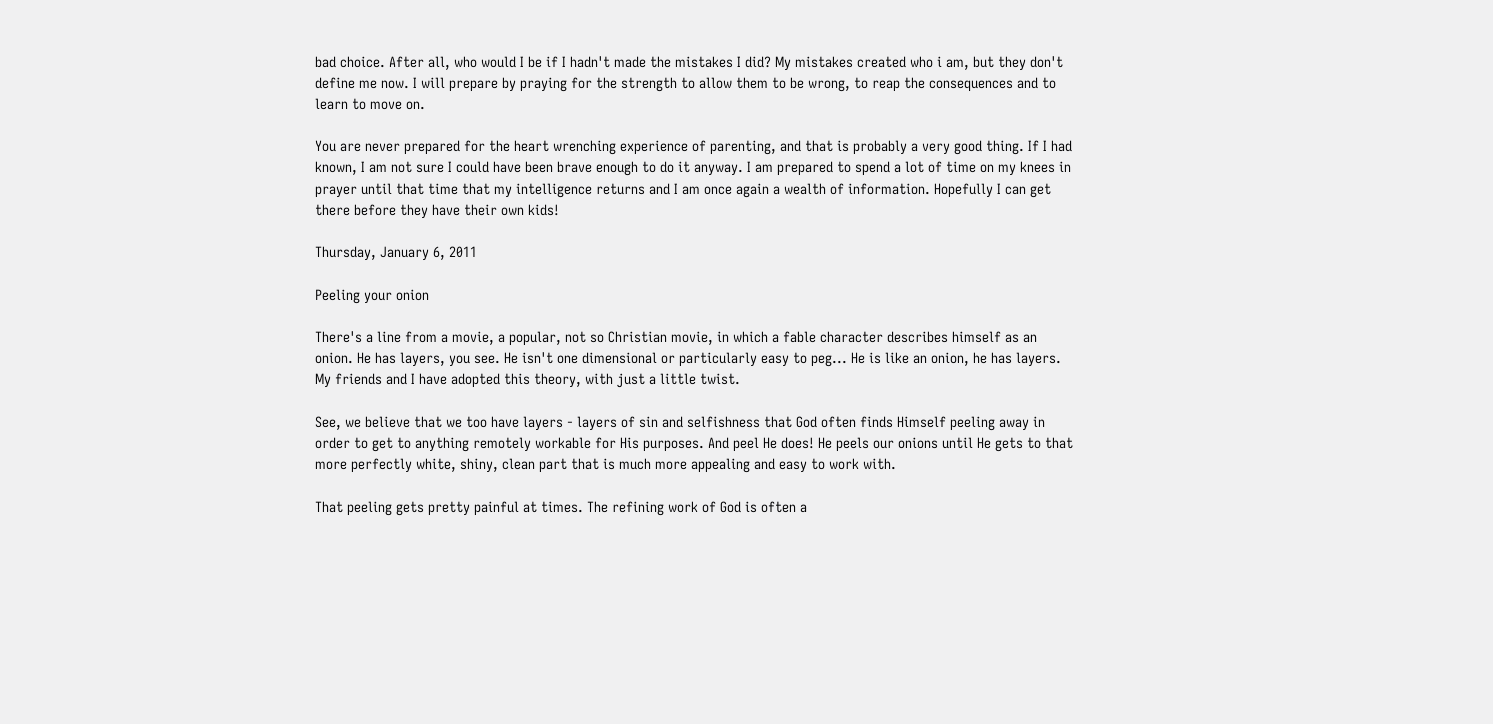bad choice. After all, who would I be if I hadn't made the mistakes I did? My mistakes created who i am, but they don't define me now. I will prepare by praying for the strength to allow them to be wrong, to reap the consequences and to learn to move on.

You are never prepared for the heart wrenching experience of parenting, and that is probably a very good thing. If I had known, I am not sure I could have been brave enough to do it anyway. I am prepared to spend a lot of time on my knees in prayer until that time that my intelligence returns and I am once again a wealth of information. Hopefully I can get there before they have their own kids!

Thursday, January 6, 2011

Peeling your onion

There's a line from a movie, a popular, not so Christian movie, in which a fable character describes himself as an onion. He has layers, you see. He isn't one dimensional or particularly easy to peg... He is like an onion, he has layers. My friends and I have adopted this theory, with just a little twist.

See, we believe that we too have layers - layers of sin and selfishness that God often finds Himself peeling away in order to get to anything remotely workable for His purposes. And peel He does! He peels our onions until He gets to that more perfectly white, shiny, clean part that is much more appealing and easy to work with.

That peeling gets pretty painful at times. The refining work of God is often a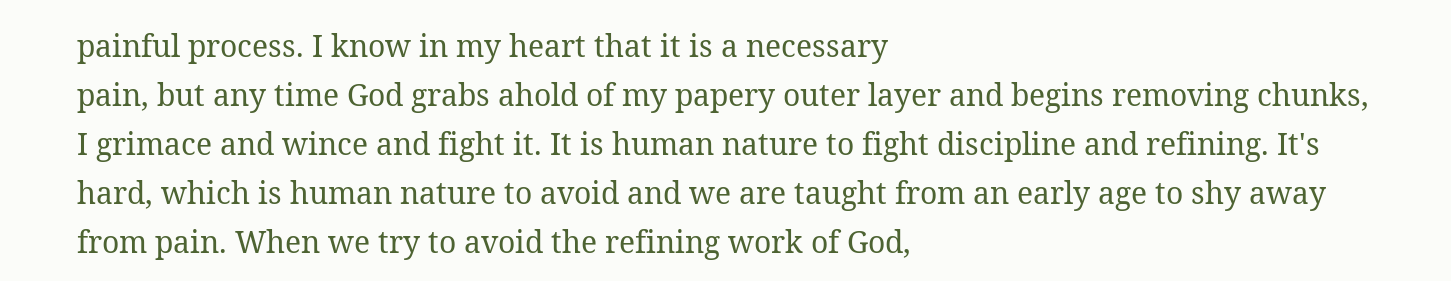painful process. I know in my heart that it is a necessary
pain, but any time God grabs ahold of my papery outer layer and begins removing chunks, I grimace and wince and fight it. It is human nature to fight discipline and refining. It's hard, which is human nature to avoid and we are taught from an early age to shy away from pain. When we try to avoid the refining work of God,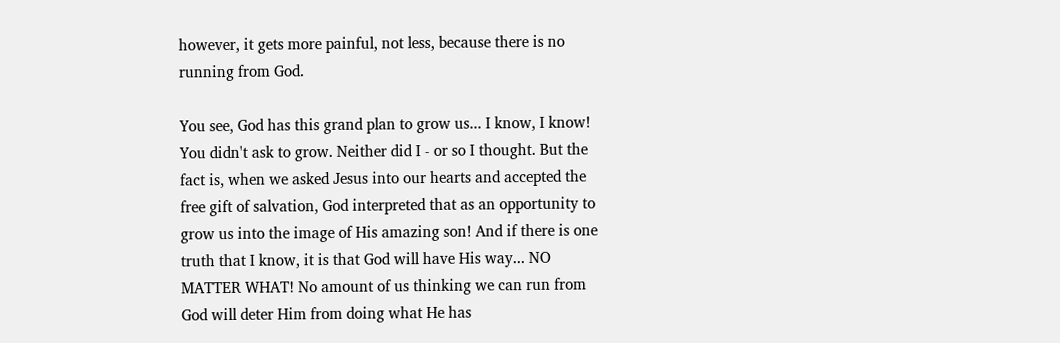however, it gets more painful, not less, because there is no running from God.

You see, God has this grand plan to grow us... I know, I know! You didn't ask to grow. Neither did I - or so I thought. But the fact is, when we asked Jesus into our hearts and accepted the free gift of salvation, God interpreted that as an opportunity to grow us into the image of His amazing son! And if there is one truth that I know, it is that God will have His way... NO MATTER WHAT! No amount of us thinking we can run from God will deter Him from doing what He has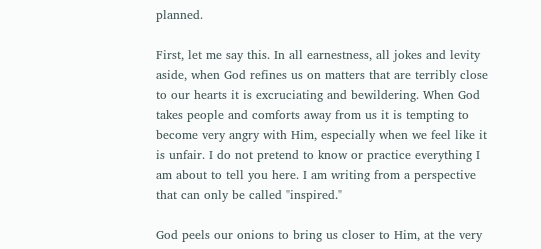planned.

First, let me say this. In all earnestness, all jokes and levity aside, when God refines us on matters that are terribly close to our hearts it is excruciating and bewildering. When God takes people and comforts away from us it is tempting to become very angry with Him, especially when we feel like it is unfair. I do not pretend to know or practice everything I am about to tell you here. I am writing from a perspective that can only be called "inspired."

God peels our onions to bring us closer to Him, at the very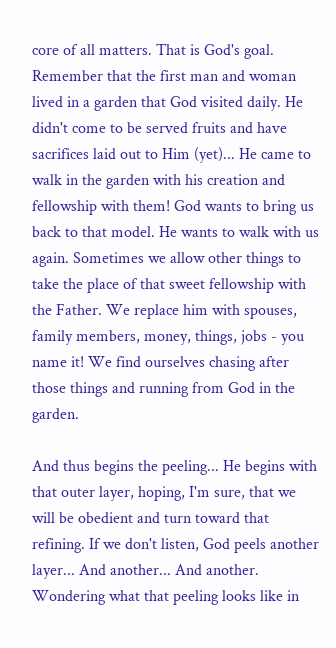core of all matters. That is God's goal. Remember that the first man and woman lived in a garden that God visited daily. He didn't come to be served fruits and have sacrifices laid out to Him (yet)... He came to walk in the garden with his creation and fellowship with them! God wants to bring us back to that model. He wants to walk with us again. Sometimes we allow other things to take the place of that sweet fellowship with the Father. We replace him with spouses, family members, money, things, jobs - you name it! We find ourselves chasing after those things and running from God in the garden.

And thus begins the peeling... He begins with that outer layer, hoping, I'm sure, that we will be obedient and turn toward that refining. If we don't listen, God peels another layer... And another... And another. Wondering what that peeling looks like in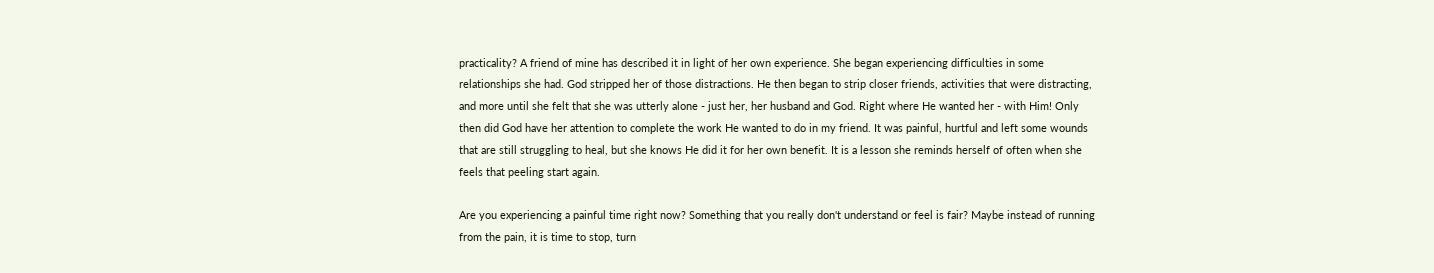practicality? A friend of mine has described it in light of her own experience. She began experiencing difficulties in some relationships she had. God stripped her of those distractions. He then began to strip closer friends, activities that were distracting, and more until she felt that she was utterly alone - just her, her husband and God. Right where He wanted her - with Him! Only then did God have her attention to complete the work He wanted to do in my friend. It was painful, hurtful and left some wounds that are still struggling to heal, but she knows He did it for her own benefit. It is a lesson she reminds herself of often when she feels that peeling start again.

Are you experiencing a painful time right now? Something that you really don't understand or feel is fair? Maybe instead of running from the pain, it is time to stop, turn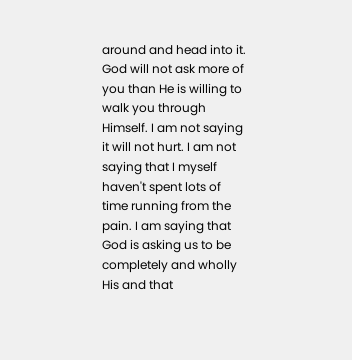around and head into it. God will not ask more of you than He is willing to walk you through Himself. I am not saying it will not hurt. I am not saying that I myself haven't spent lots of time running from the pain. I am saying that God is asking us to be completely and wholly His and that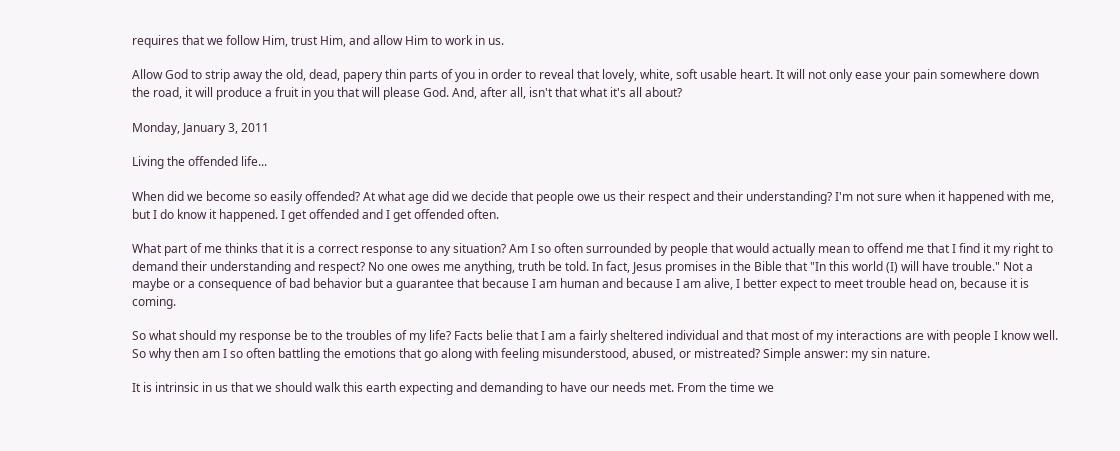requires that we follow Him, trust Him, and allow Him to work in us.

Allow God to strip away the old, dead, papery thin parts of you in order to reveal that lovely, white, soft usable heart. It will not only ease your pain somewhere down the road, it will produce a fruit in you that will please God. And, after all, isn't that what it's all about?

Monday, January 3, 2011

Living the offended life...

When did we become so easily offended? At what age did we decide that people owe us their respect and their understanding? I'm not sure when it happened with me, but I do know it happened. I get offended and I get offended often.

What part of me thinks that it is a correct response to any situation? Am I so often surrounded by people that would actually mean to offend me that I find it my right to demand their understanding and respect? No one owes me anything, truth be told. In fact, Jesus promises in the Bible that "In this world (I) will have trouble." Not a maybe or a consequence of bad behavior but a guarantee that because I am human and because I am alive, I better expect to meet trouble head on, because it is coming.

So what should my response be to the troubles of my life? Facts belie that I am a fairly sheltered individual and that most of my interactions are with people I know well. So why then am I so often battling the emotions that go along with feeling misunderstood, abused, or mistreated? Simple answer: my sin nature.

It is intrinsic in us that we should walk this earth expecting and demanding to have our needs met. From the time we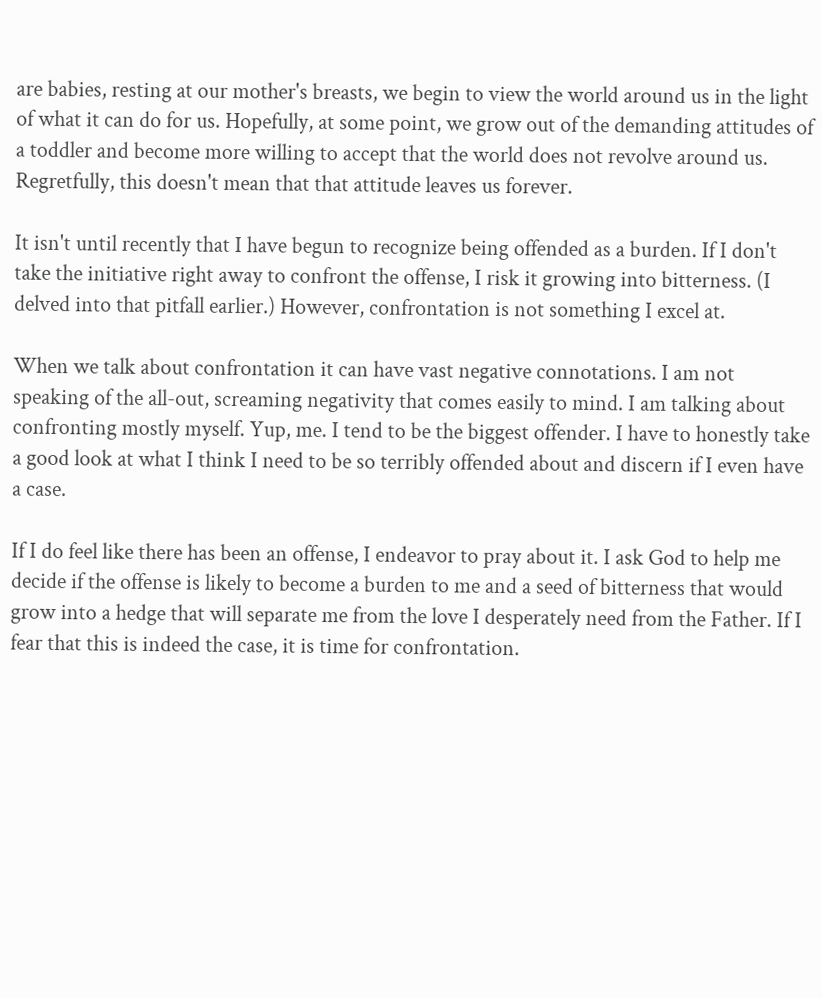are babies, resting at our mother's breasts, we begin to view the world around us in the light of what it can do for us. Hopefully, at some point, we grow out of the demanding attitudes of a toddler and become more willing to accept that the world does not revolve around us. Regretfully, this doesn't mean that that attitude leaves us forever.

It isn't until recently that I have begun to recognize being offended as a burden. If I don't take the initiative right away to confront the offense, I risk it growing into bitterness. (I delved into that pitfall earlier.) However, confrontation is not something I excel at.

When we talk about confrontation it can have vast negative connotations. I am not speaking of the all-out, screaming negativity that comes easily to mind. I am talking about confronting mostly myself. Yup, me. I tend to be the biggest offender. I have to honestly take a good look at what I think I need to be so terribly offended about and discern if I even have a case.

If I do feel like there has been an offense, I endeavor to pray about it. I ask God to help me decide if the offense is likely to become a burden to me and a seed of bitterness that would grow into a hedge that will separate me from the love I desperately need from the Father. If I fear that this is indeed the case, it is time for confrontation.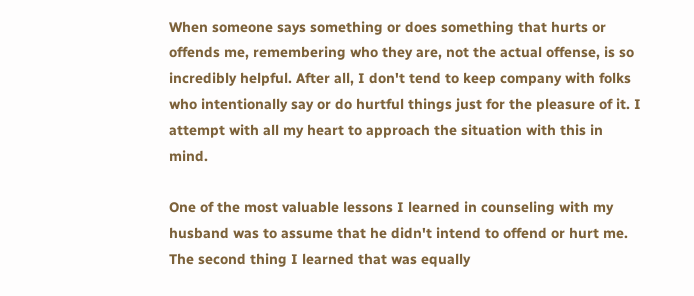When someone says something or does something that hurts or offends me, remembering who they are, not the actual offense, is so incredibly helpful. After all, I don't tend to keep company with folks who intentionally say or do hurtful things just for the pleasure of it. I attempt with all my heart to approach the situation with this in mind.

One of the most valuable lessons I learned in counseling with my husband was to assume that he didn't intend to offend or hurt me. The second thing I learned that was equally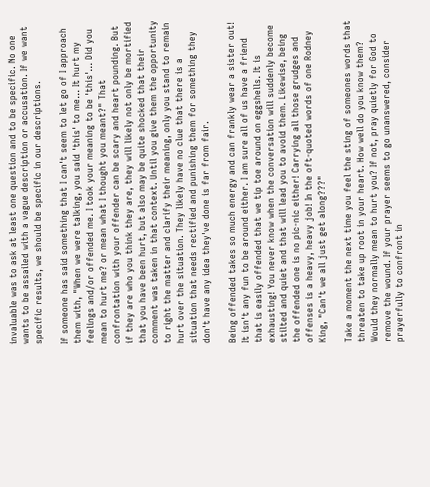invaluable was to ask at least one question and to be specific. No one wants to be assailed with a vague description or accusation. If we want specific results, we should be specific in our descriptions.

If someone has said something that I can't seem to let go of I approach them with, "When we were talking, you said 'this' to me... It hurt my feelings and/or offended me. I took your meaning to be 'this'... Did you mean to hurt me? or mean what I thought you meant?" That confrontation with your offender can be scary and heart pounding. But if they are who you think they are, they will likely not only be mortified that you have been hurt, but also may be quite shocked that their comment was taken in that context. Until you give them the opportunity to right the matter and clarify their meaning, only you stand to remain hurt over the situation. They likely have no clue that there is a situation that needs rectified and punishing them for something they don't have any idea they've done is far from fair.

Being offended takes so much energy and can frankly wear a sister out! It isn't any fun to be around either. I am sure all of us have a friend that is easily offended that we tip toe around on eggshells. It is exhausting! You never know when the conversation will suddenly become stilted and quiet and that will lead you to avoid them. Likewise, being the offended one is no pic-nic either! Carrying all those grudges and offenses is a heavy, heavy job! In the oft-quoted words of one Rodney King, "Can't we all just get along???"

Take a moment the next time you feel the sting of someones words that threaten to take up root in your heart. How well do you know them? Would they normally mean to hurt you? If not, pray quietly for God to remove the wound. If your prayer seems to go unanswered, consider prayerfully to confront in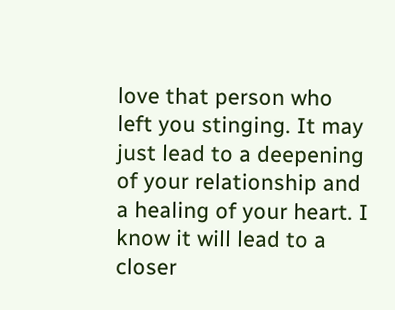love that person who left you stinging. It may just lead to a deepening of your relationship and a healing of your heart. I know it will lead to a closer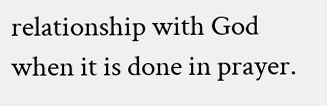relationship with God when it is done in prayer.